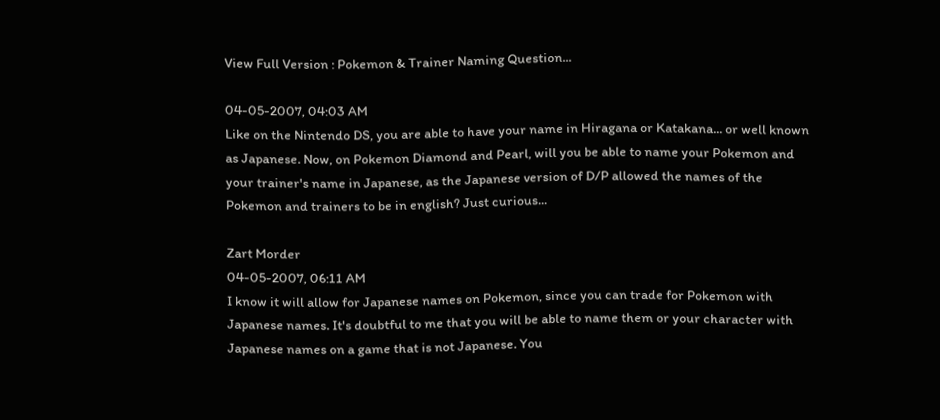View Full Version : Pokemon & Trainer Naming Question...

04-05-2007, 04:03 AM
Like on the Nintendo DS, you are able to have your name in Hiragana or Katakana... or well known as Japanese. Now, on Pokemon Diamond and Pearl, will you be able to name your Pokemon and your trainer's name in Japanese, as the Japanese version of D/P allowed the names of the Pokemon and trainers to be in english? Just curious...

Zart Morder
04-05-2007, 06:11 AM
I know it will allow for Japanese names on Pokemon, since you can trade for Pokemon with Japanese names. It's doubtful to me that you will be able to name them or your character with Japanese names on a game that is not Japanese. You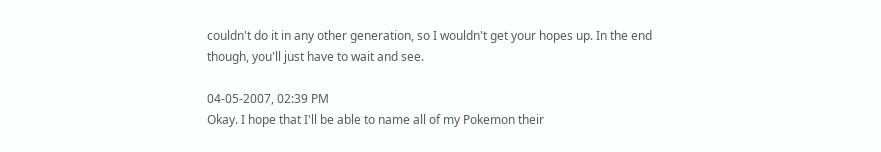couldn't do it in any other generation, so I wouldn't get your hopes up. In the end though, you'll just have to wait and see.

04-05-2007, 02:39 PM
Okay. I hope that I'll be able to name all of my Pokemon their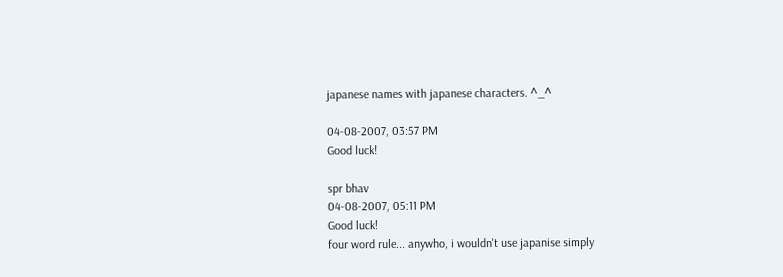japanese names with japanese characters. ^_^

04-08-2007, 03:57 PM
Good luck!

spr bhav
04-08-2007, 05:11 PM
Good luck!
four word rule... anywho, i wouldn't use japanise simply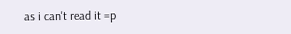as i can't read it =p